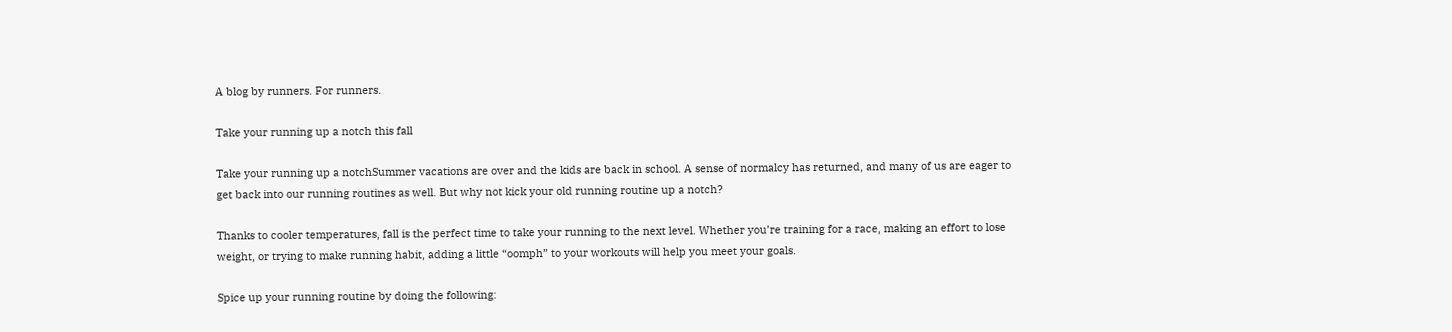A blog by runners. For runners.

Take your running up a notch this fall

Take your running up a notchSummer vacations are over and the kids are back in school. A sense of normalcy has returned, and many of us are eager to get back into our running routines as well. But why not kick your old running routine up a notch?

Thanks to cooler temperatures, fall is the perfect time to take your running to the next level. Whether you’re training for a race, making an effort to lose weight, or trying to make running habit, adding a little “oomph” to your workouts will help you meet your goals.

Spice up your running routine by doing the following: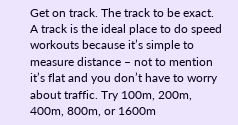Get on track. The track to be exact. A track is the ideal place to do speed workouts because it’s simple to measure distance – not to mention it’s flat and you don’t have to worry about traffic. Try 100m, 200m, 400m, 800m, or 1600m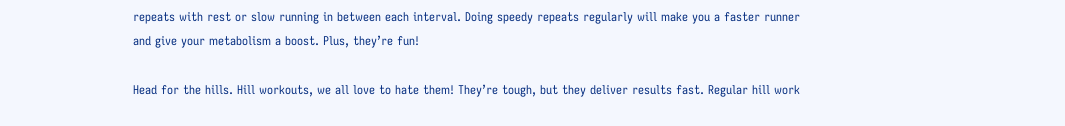repeats with rest or slow running in between each interval. Doing speedy repeats regularly will make you a faster runner and give your metabolism a boost. Plus, they’re fun!

Head for the hills. Hill workouts, we all love to hate them! They’re tough, but they deliver results fast. Regular hill work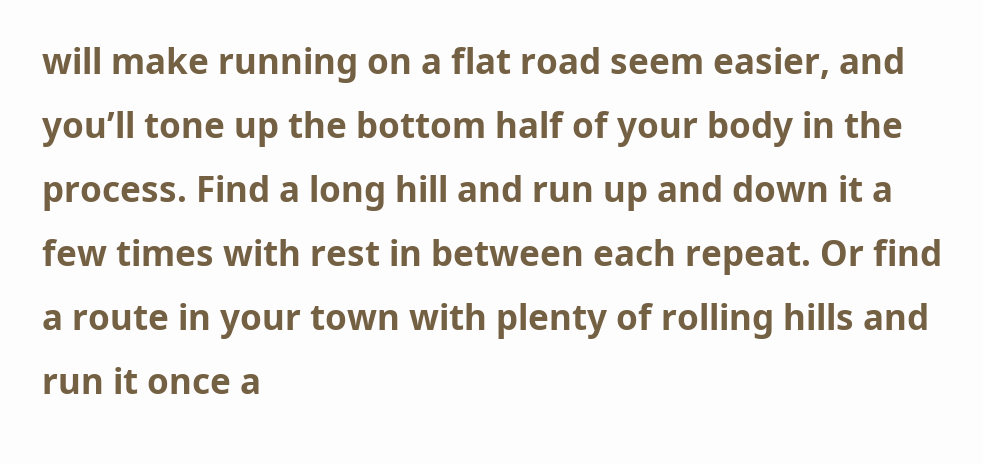will make running on a flat road seem easier, and you’ll tone up the bottom half of your body in the process. Find a long hill and run up and down it a few times with rest in between each repeat. Or find a route in your town with plenty of rolling hills and run it once a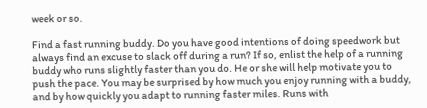week or so.

Find a fast running buddy. Do you have good intentions of doing speedwork but always find an excuse to slack off during a run? If so, enlist the help of a running buddy who runs slightly faster than you do. He or she will help motivate you to push the pace. You may be surprised by how much you enjoy running with a buddy, and by how quickly you adapt to running faster miles. Runs with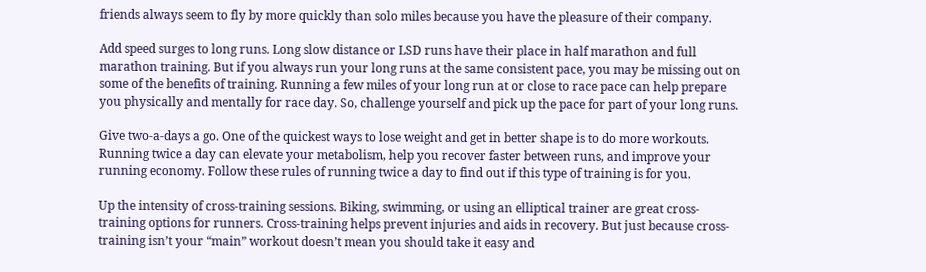friends always seem to fly by more quickly than solo miles because you have the pleasure of their company.

Add speed surges to long runs. Long slow distance or LSD runs have their place in half marathon and full marathon training. But if you always run your long runs at the same consistent pace, you may be missing out on some of the benefits of training. Running a few miles of your long run at or close to race pace can help prepare you physically and mentally for race day. So, challenge yourself and pick up the pace for part of your long runs.

Give two-a-days a go. One of the quickest ways to lose weight and get in better shape is to do more workouts. Running twice a day can elevate your metabolism, help you recover faster between runs, and improve your running economy. Follow these rules of running twice a day to find out if this type of training is for you.

Up the intensity of cross-training sessions. Biking, swimming, or using an elliptical trainer are great cross-training options for runners. Cross-training helps prevent injuries and aids in recovery. But just because cross-training isn’t your “main” workout doesn’t mean you should take it easy and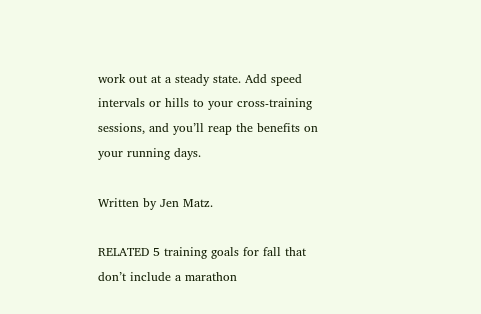work out at a steady state. Add speed intervals or hills to your cross-training sessions, and you’ll reap the benefits on your running days.

Written by Jen Matz.

RELATED 5 training goals for fall that don’t include a marathon